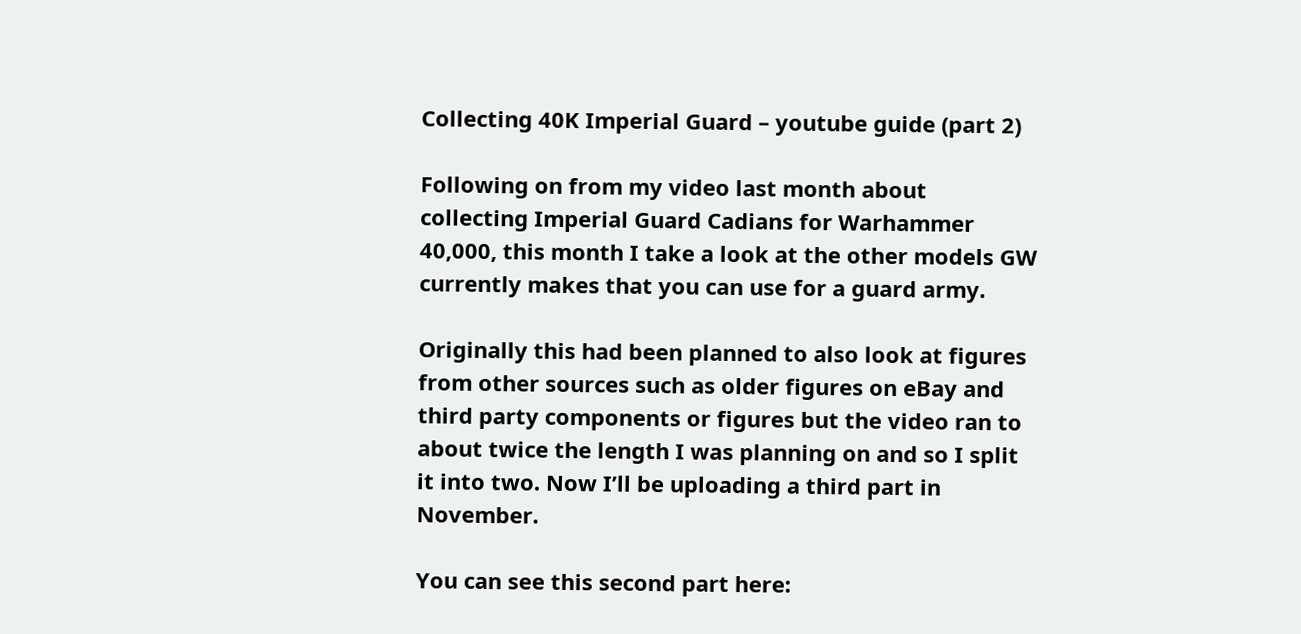Collecting 40K Imperial Guard – youtube guide (part 2)

Following on from my video last month about collecting Imperial Guard Cadians for Warhammer 40,000, this month I take a look at the other models GW currently makes that you can use for a guard army.

Originally this had been planned to also look at figures from other sources such as older figures on eBay and third party components or figures but the video ran to about twice the length I was planning on and so I split it into two. Now I’ll be uploading a third part in November.

You can see this second part here: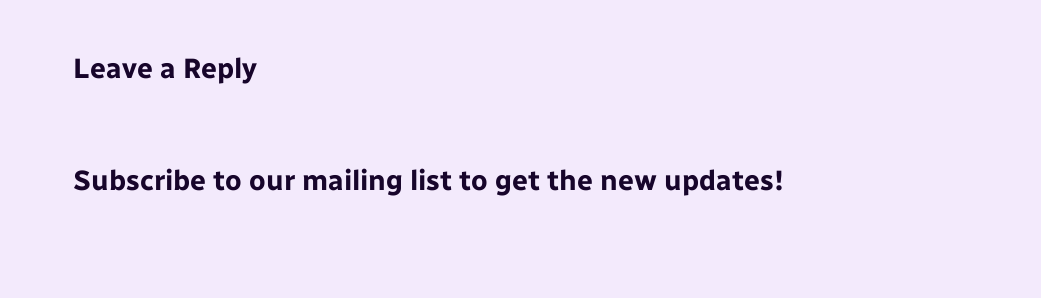Leave a Reply

Subscribe to our mailing list to get the new updates!